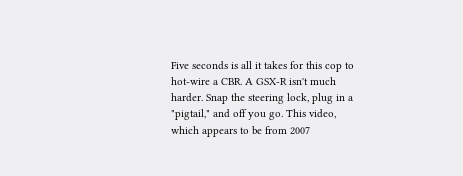Five seconds is all it takes for this cop to hot-wire a CBR. A GSX-R isn't much harder. Snap the steering lock, plug in a "pigtail," and off you go. This video, which appears to be from 2007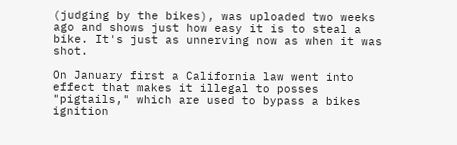(judging by the bikes), was uploaded two weeks ago and shows just how easy it is to steal a bike. It's just as unnerving now as when it was shot.

On January first a California law went into effect that makes it illegal to posses "pigtails," which are used to bypass a bikes ignition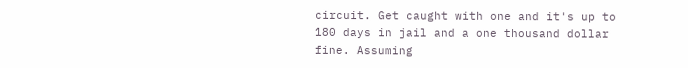circuit. Get caught with one and it's up to 180 days in jail and a one thousand dollar fine. Assuming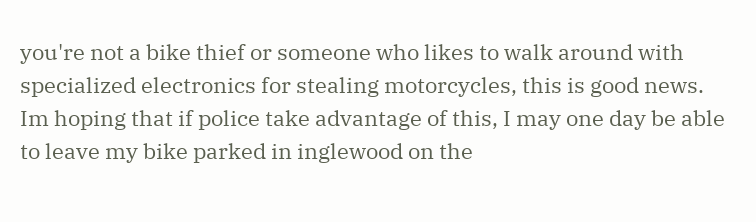you're not a bike thief or someone who likes to walk around with specialized electronics for stealing motorcycles, this is good news. Im hoping that if police take advantage of this, I may one day be able to leave my bike parked in inglewood on the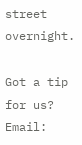street overnight.

Got a tip for us? Email: